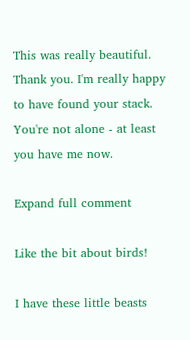This was really beautiful. Thank you. I'm really happy to have found your stack. You're not alone - at least you have me now.

Expand full comment

Like the bit about birds!

I have these little beasts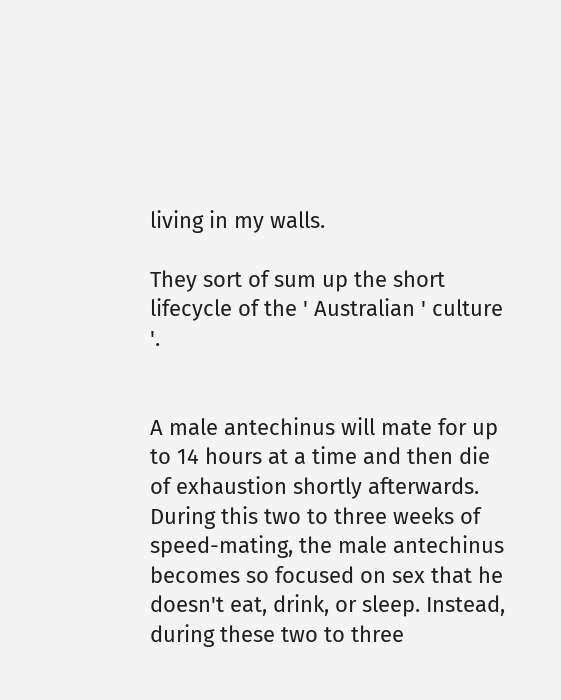living in my walls.

They sort of sum up the short lifecycle of the ' Australian ' culture '.


A male antechinus will mate for up to 14 hours at a time and then die of exhaustion shortly afterwards. During this two to three weeks of speed-mating, the male antechinus becomes so focused on sex that he doesn't eat, drink, or sleep. Instead, during these two to three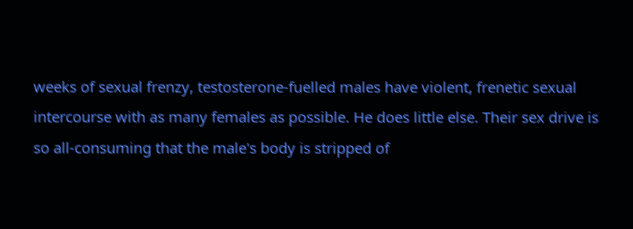weeks of sexual frenzy, testosterone-fuelled males have violent, frenetic sexual intercourse with as many females as possible. He does little else. Their sex drive is so all-consuming that the male's body is stripped of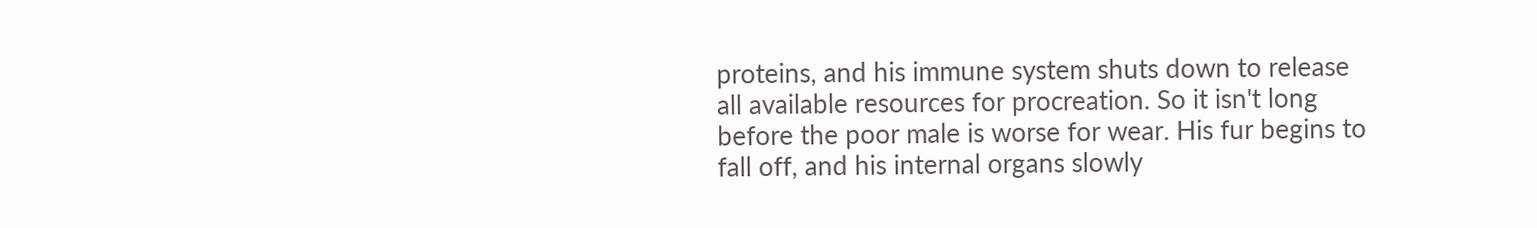proteins, and his immune system shuts down to release all available resources for procreation. So it isn't long before the poor male is worse for wear. His fur begins to fall off, and his internal organs slowly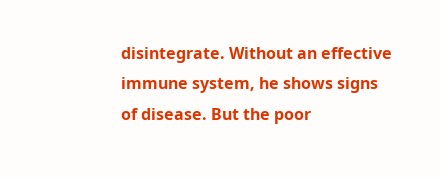disintegrate. Without an effective immune system, he shows signs of disease. But the poor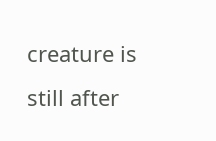creature is still after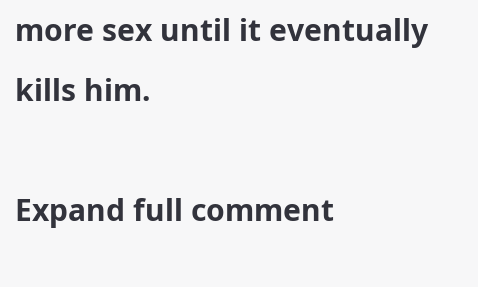more sex until it eventually kills him.

Expand full comment